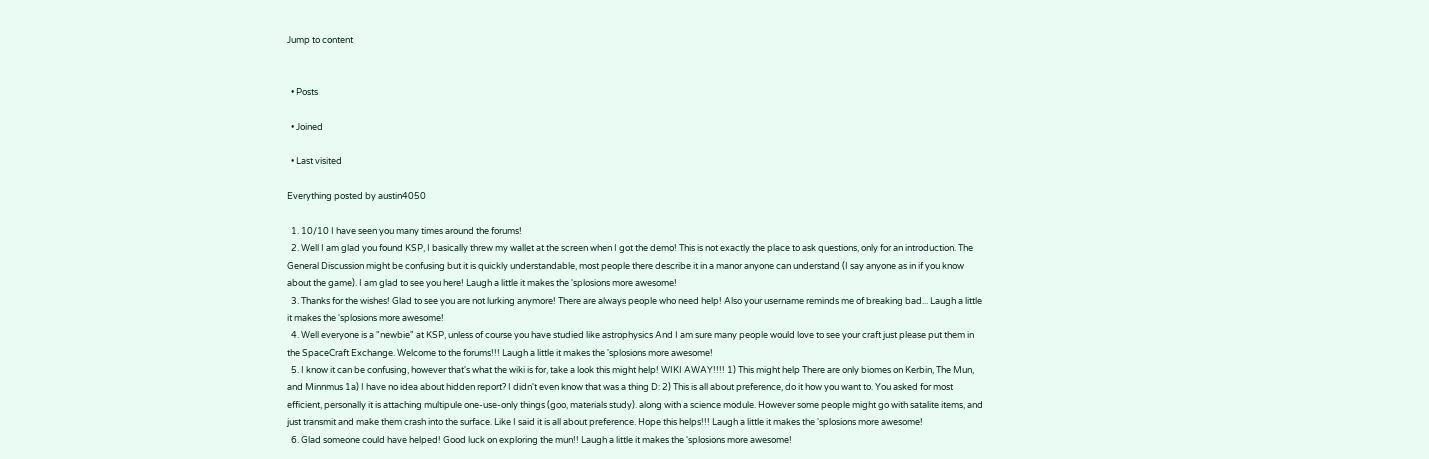Jump to content


  • Posts

  • Joined

  • Last visited

Everything posted by austin4050

  1. 10/10 I have seen you many times around the forums!
  2. Well I am glad you found KSP, I basically threw my wallet at the screen when I got the demo! This is not exactly the place to ask questions, only for an introduction. The General Discussion might be confusing but it is quickly understandable, most people there describe it in a manor anyone can understand (I say anyone as in if you know about the game). I am glad to see you here! Laugh a little it makes the 'splosions more awesome!
  3. Thanks for the wishes! Glad to see you are not lurking anymore! There are always people who need help! Also your username reminds me of breaking bad... Laugh a little it makes the 'splosions more awesome!
  4. Well everyone is a "newbie" at KSP, unless of course you have studied like astrophysics And I am sure many people would love to see your craft just please put them in the SpaceCraft Exchange. Welcome to the forums!!! Laugh a little it makes the 'splosions more awesome!
  5. I know it can be confusing, however that's what the wiki is for, take a look this might help! WIKI AWAY!!!! 1) This might help There are only biomes on Kerbin, The Mun, and Minnmus 1a) I have no idea about hidden report? I didn't even know that was a thing D: 2) This is all about preference, do it how you want to. You asked for most efficient, personally it is attaching multipule one-use-only things (goo, materials study). along with a science module. However some people might go with satalite items, and just transmit and make them crash into the surface. Like I said it is all about preference. Hope this helps!!! Laugh a little it makes the 'splosions more awesome!
  6. Glad someone could have helped! Good luck on exploring the mun!! Laugh a little it makes the 'splosions more awesome!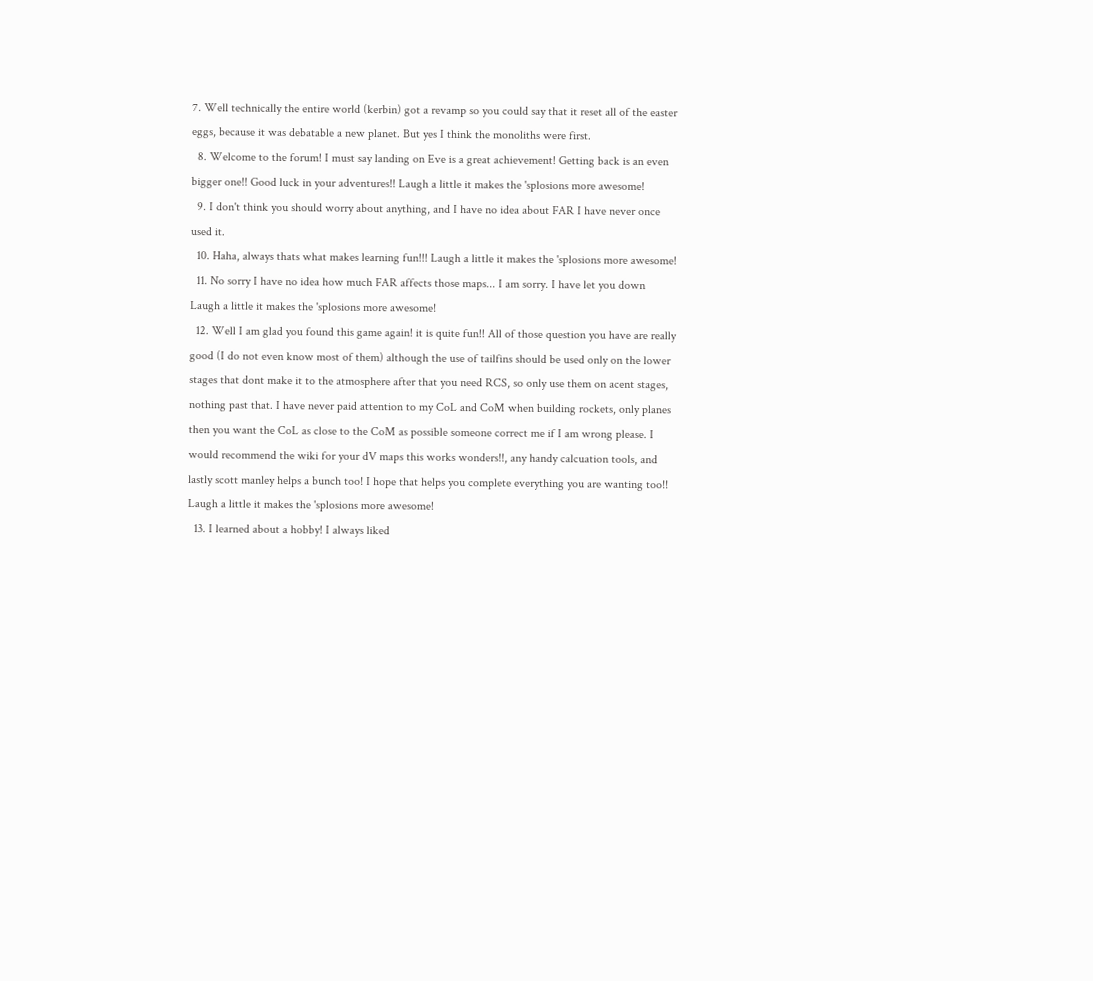7. Well technically the entire world (kerbin) got a revamp so you could say that it reset all of the easter eggs, because it was debatable a new planet. But yes I think the monoliths were first.
  8. Welcome to the forum! I must say landing on Eve is a great achievement! Getting back is an even bigger one!! Good luck in your adventures!! Laugh a little it makes the 'splosions more awesome!
  9. I don't think you should worry about anything, and I have no idea about FAR I have never once used it.
  10. Haha, always thats what makes learning fun!!! Laugh a little it makes the 'splosions more awesome!
  11. No sorry I have no idea how much FAR affects those maps... I am sorry. I have let you down Laugh a little it makes the 'splosions more awesome!
  12. Well I am glad you found this game again! it is quite fun!! All of those question you have are really good (I do not even know most of them) although the use of tailfins should be used only on the lower stages that dont make it to the atmosphere after that you need RCS, so only use them on acent stages, nothing past that. I have never paid attention to my CoL and CoM when building rockets, only planes then you want the CoL as close to the CoM as possible someone correct me if I am wrong please. I would recommend the wiki for your dV maps this works wonders!!, any handy calcuation tools, and lastly scott manley helps a bunch too! I hope that helps you complete everything you are wanting too!! Laugh a little it makes the 'splosions more awesome!
  13. I learned about a hobby! I always liked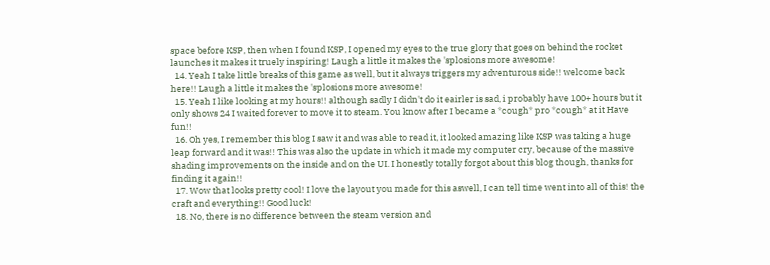space before KSP, then when I found KSP, I opened my eyes to the true glory that goes on behind the rocket launches it makes it truely inspiring! Laugh a little it makes the 'splosions more awesome!
  14. Yeah I take little breaks of this game as well, but it always triggers my adventurous side!! welcome back here!! Laugh a little it makes the 'splosions more awesome!
  15. Yeah I like looking at my hours!! although sadly I didn't do it eairler is sad, i probably have 100+ hours but it only shows 24 I waited forever to move it to steam. You know after I became a *cough* pro *cough* at it Have fun!!
  16. Oh yes, I remember this blog I saw it and was able to read it, it looked amazing like KSP was taking a huge leap forward and it was!! This was also the update in which it made my computer cry, because of the massive shading improvements on the inside and on the UI. I honestly totally forgot about this blog though, thanks for finding it again!!
  17. Wow that looks pretty cool! I love the layout you made for this aswell, I can tell time went into all of this! the craft and everything!! Good luck!
  18. No, there is no difference between the steam version and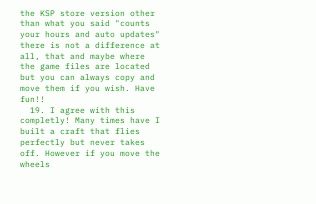the KSP store version other than what you said "counts your hours and auto updates" there is not a difference at all, that and maybe where the game files are located but you can always copy and move them if you wish. Have fun!!
  19. I agree with this completly! Many times have I built a craft that flies perfectly but never takes off. However if you move the wheels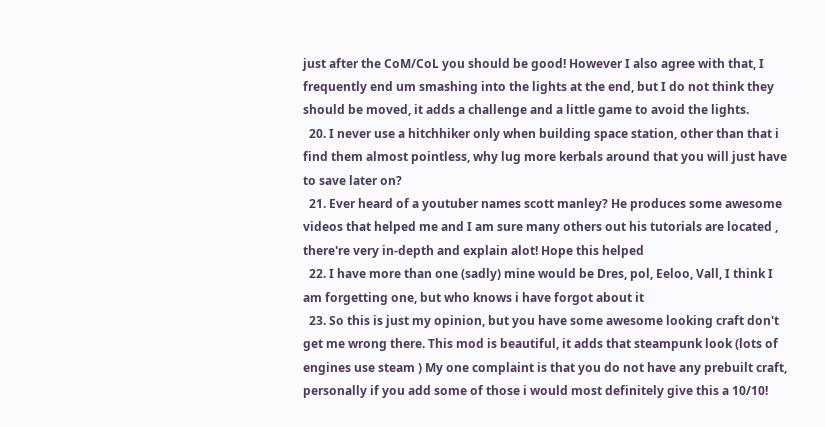just after the CoM/CoL you should be good! However I also agree with that, I frequently end um smashing into the lights at the end, but I do not think they should be moved, it adds a challenge and a little game to avoid the lights.
  20. I never use a hitchhiker only when building space station, other than that i find them almost pointless, why lug more kerbals around that you will just have to save later on?
  21. Ever heard of a youtuber names scott manley? He produces some awesome videos that helped me and I am sure many others out his tutorials are located , there're very in-depth and explain alot! Hope this helped
  22. I have more than one (sadly) mine would be Dres, pol, Eeloo, Vall, I think I am forgetting one, but who knows i have forgot about it
  23. So this is just my opinion, but you have some awesome looking craft don't get me wrong there. This mod is beautiful, it adds that steampunk look (lots of engines use steam ) My one complaint is that you do not have any prebuilt craft, personally if you add some of those i would most definitely give this a 10/10!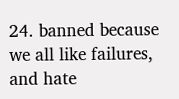24. banned because we all like failures, and hate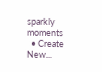sparkly moments
  • Create New...